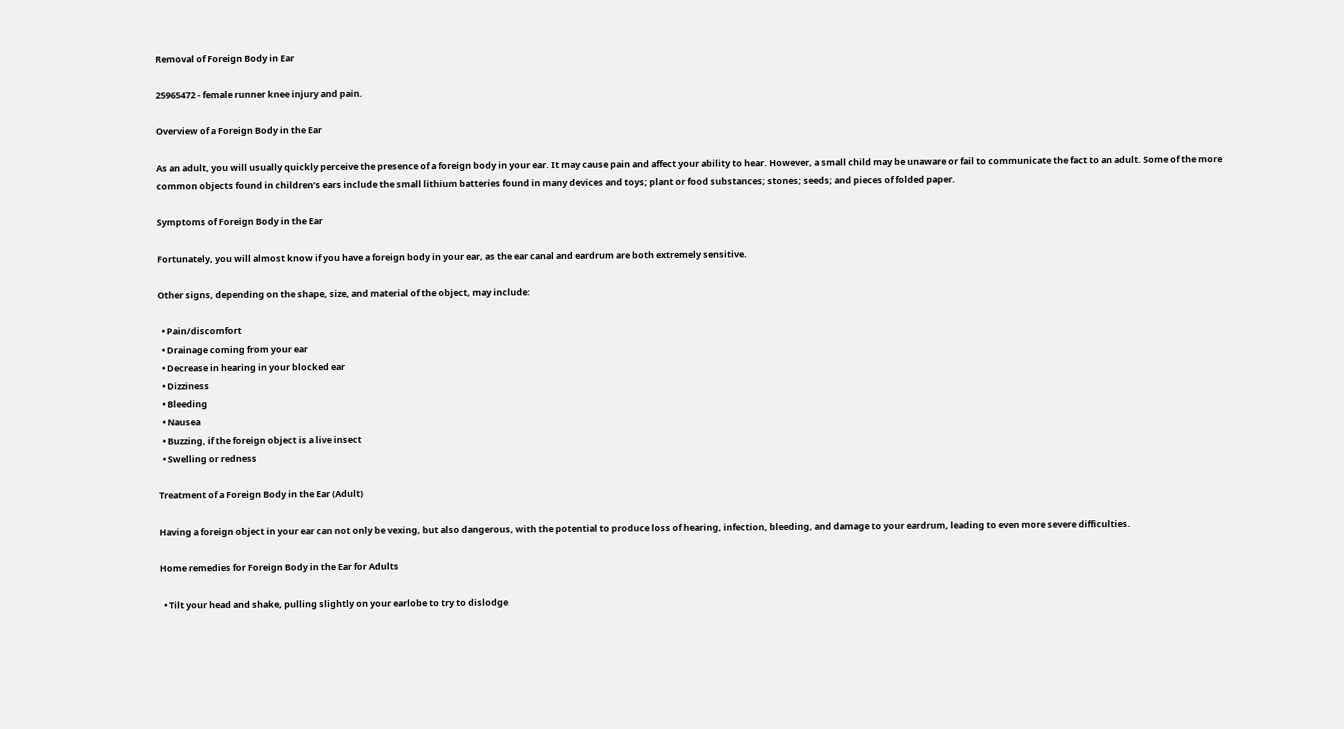Removal of Foreign Body in Ear

25965472 - female runner knee injury and pain.

Overview of a Foreign Body in the Ear

As an adult, you will usually quickly perceive the presence of a foreign body in your ear. It may cause pain and affect your ability to hear. However, a small child may be unaware or fail to communicate the fact to an adult. Some of the more common objects found in children’s ears include the small lithium batteries found in many devices and toys; plant or food substances; stones; seeds; and pieces of folded paper.

Symptoms of Foreign Body in the Ear

Fortunately, you will almost know if you have a foreign body in your ear, as the ear canal and eardrum are both extremely sensitive.

Other signs, depending on the shape, size, and material of the object, may include:

  • Pain/discomfort
  • Drainage coming from your ear
  • Decrease in hearing in your blocked ear
  • Dizziness
  • Bleeding
  • Nausea
  • Buzzing, if the foreign object is a live insect
  • Swelling or redness

Treatment of a Foreign Body in the Ear (Adult)

Having a foreign object in your ear can not only be vexing, but also dangerous, with the potential to produce loss of hearing, infection, bleeding, and damage to your eardrum, leading to even more severe difficulties.

Home remedies for Foreign Body in the Ear for Adults

  • Tilt your head and shake, pulling slightly on your earlobe to try to dislodge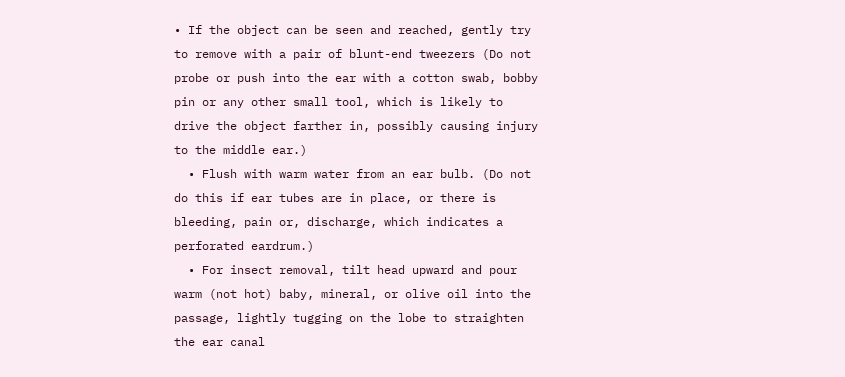• If the object can be seen and reached, gently try to remove with a pair of blunt-end tweezers (Do not probe or push into the ear with a cotton swab, bobby pin or any other small tool, which is likely to drive the object farther in, possibly causing injury to the middle ear.)
  • Flush with warm water from an ear bulb. (Do not do this if ear tubes are in place, or there is bleeding, pain or, discharge, which indicates a perforated eardrum.)
  • For insect removal, tilt head upward and pour warm (not hot) baby, mineral, or olive oil into the passage, lightly tugging on the lobe to straighten the ear canal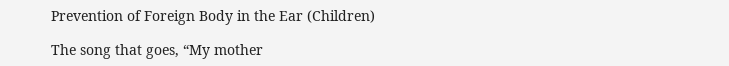Prevention of Foreign Body in the Ear (Children)

The song that goes, “My mother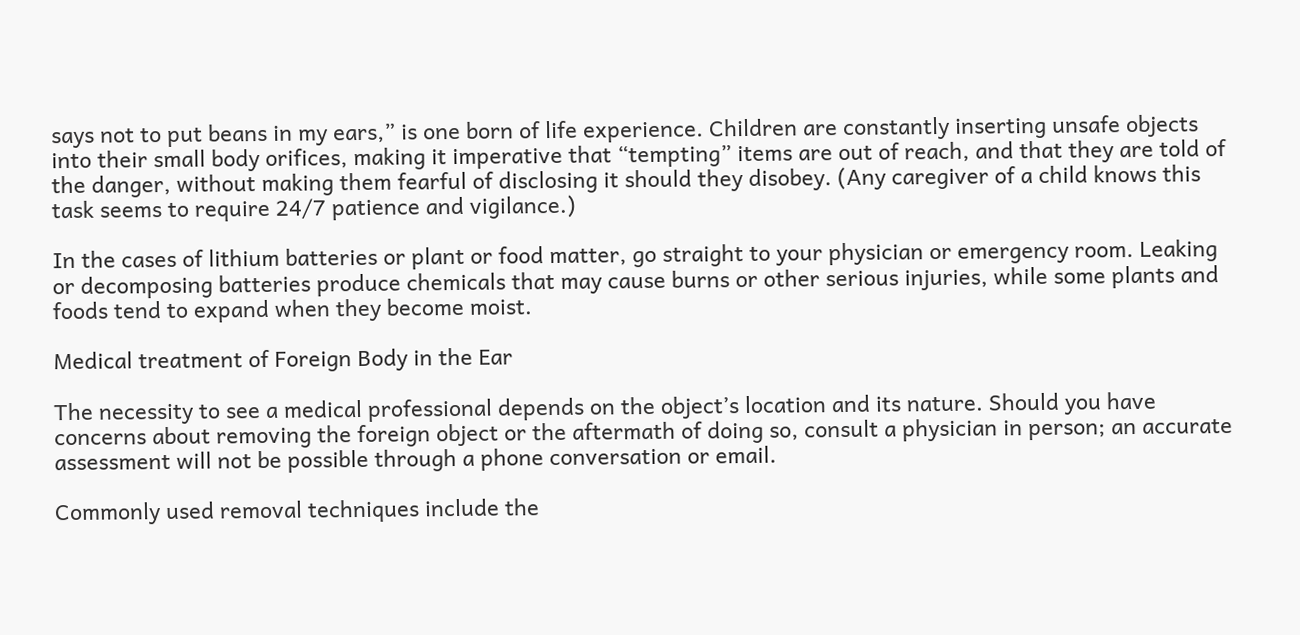says not to put beans in my ears,” is one born of life experience. Children are constantly inserting unsafe objects into their small body orifices, making it imperative that “tempting” items are out of reach, and that they are told of the danger, without making them fearful of disclosing it should they disobey. (Any caregiver of a child knows this task seems to require 24/7 patience and vigilance.)

In the cases of lithium batteries or plant or food matter, go straight to your physician or emergency room. Leaking or decomposing batteries produce chemicals that may cause burns or other serious injuries, while some plants and foods tend to expand when they become moist.

Medical treatment of Foreign Body in the Ear

The necessity to see a medical professional depends on the object’s location and its nature. Should you have concerns about removing the foreign object or the aftermath of doing so, consult a physician in person; an accurate assessment will not be possible through a phone conversation or email.

Commonly used removal techniques include the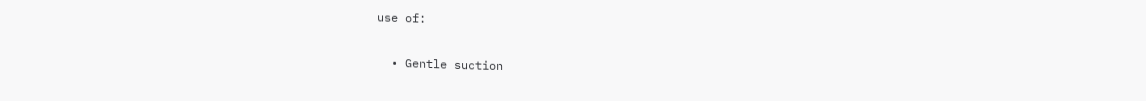use of:

  • Gentle suction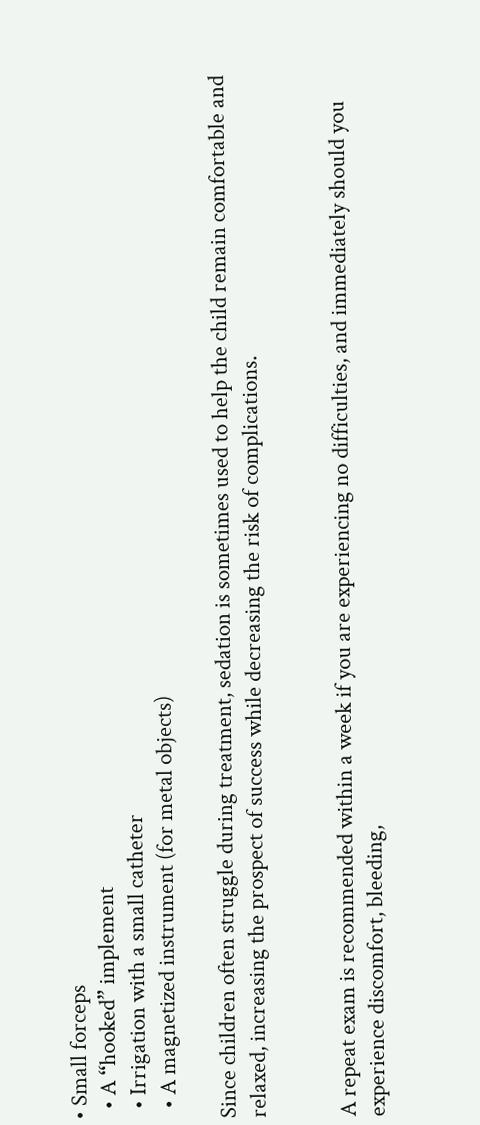• Small forceps
  • A “hooked” implement
  • Irrigation with a small catheter
  • A magnetized instrument (for metal objects)

Since children often struggle during treatment, sedation is sometimes used to help the child remain comfortable and relaxed, increasing the prospect of success while decreasing the risk of complications.


A repeat exam is recommended within a week if you are experiencing no difficulties, and immediately should you experience discomfort, bleeding,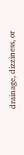drainage, dizziness, or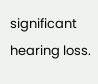significant hearing loss.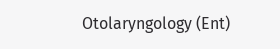Otolaryngology (Ent)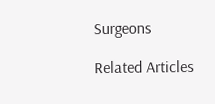Surgeons

Related Articles